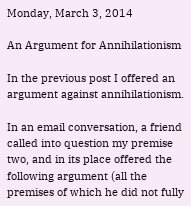Monday, March 3, 2014

An Argument for Annihilationism

In the previous post I offered an argument against annihilationism.

In an email conversation, a friend called into question my premise two, and in its place offered the following argument (all the premises of which he did not fully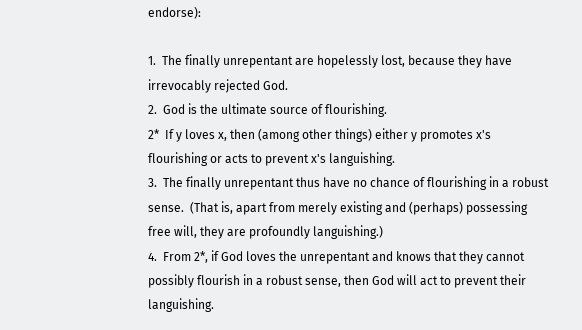endorse):

1.  The finally unrepentant are hopelessly lost, because they have irrevocably rejected God.
2.  God is the ultimate source of flourishing.
2*  If y loves x, then (among other things) either y promotes x's flourishing or acts to prevent x's languishing.
3.  The finally unrepentant thus have no chance of flourishing in a robust sense.  (That is, apart from merely existing and (perhaps) possessing free will, they are profoundly languishing.)
4.  From 2*, if God loves the unrepentant and knows that they cannot possibly flourish in a robust sense, then God will act to prevent their languishing.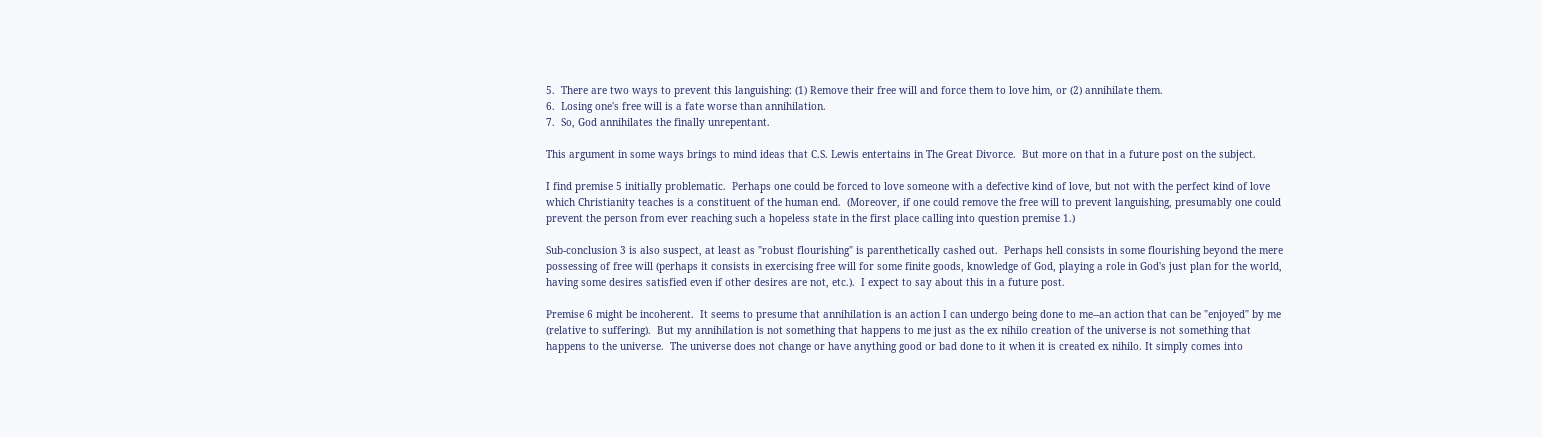5.  There are two ways to prevent this languishing: (1) Remove their free will and force them to love him, or (2) annihilate them.
6.  Losing one's free will is a fate worse than annihilation.
7.  So, God annihilates the finally unrepentant.

This argument in some ways brings to mind ideas that C.S. Lewis entertains in The Great Divorce.  But more on that in a future post on the subject.

I find premise 5 initially problematic.  Perhaps one could be forced to love someone with a defective kind of love, but not with the perfect kind of love which Christianity teaches is a constituent of the human end.  (Moreover, if one could remove the free will to prevent languishing, presumably one could prevent the person from ever reaching such a hopeless state in the first place calling into question premise 1.)

Sub-conclusion 3 is also suspect, at least as "robust flourishing" is parenthetically cashed out.  Perhaps hell consists in some flourishing beyond the mere possessing of free will (perhaps it consists in exercising free will for some finite goods, knowledge of God, playing a role in God's just plan for the world, having some desires satisfied even if other desires are not, etc.).  I expect to say about this in a future post.

Premise 6 might be incoherent.  It seems to presume that annihilation is an action I can undergo being done to me--an action that can be "enjoyed" by me (relative to suffering).  But my annihilation is not something that happens to me just as the ex nihilo creation of the universe is not something that happens to the universe.  The universe does not change or have anything good or bad done to it when it is created ex nihilo. It simply comes into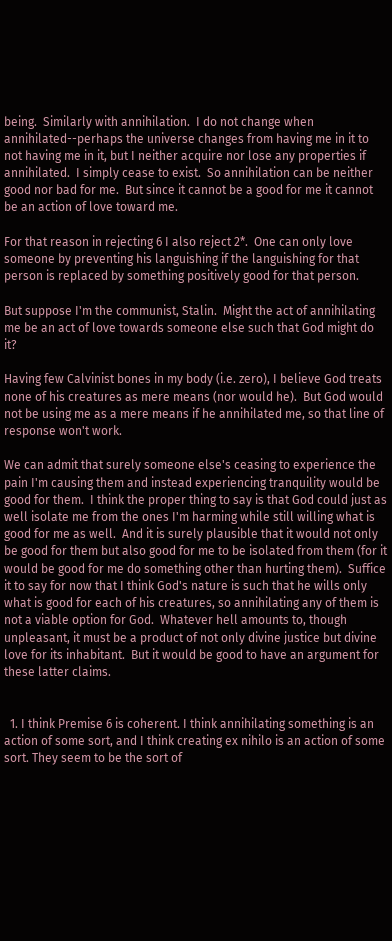being.  Similarly with annihilation.  I do not change when annihilated--perhaps the universe changes from having me in it to not having me in it, but I neither acquire nor lose any properties if annihilated.  I simply cease to exist.  So annihilation can be neither good nor bad for me.  But since it cannot be a good for me it cannot be an action of love toward me.

For that reason in rejecting 6 I also reject 2*.  One can only love someone by preventing his languishing if the languishing for that person is replaced by something positively good for that person.

But suppose I'm the communist, Stalin.  Might the act of annihilating me be an act of love towards someone else such that God might do it?

Having few Calvinist bones in my body (i.e. zero), I believe God treats none of his creatures as mere means (nor would he).  But God would not be using me as a mere means if he annihilated me, so that line of response won't work.

We can admit that surely someone else's ceasing to experience the pain I'm causing them and instead experiencing tranquility would be good for them.  I think the proper thing to say is that God could just as well isolate me from the ones I'm harming while still willing what is good for me as well.  And it is surely plausible that it would not only be good for them but also good for me to be isolated from them (for it would be good for me do something other than hurting them).  Suffice it to say for now that I think God's nature is such that he wills only what is good for each of his creatures, so annihilating any of them is not a viable option for God.  Whatever hell amounts to, though unpleasant, it must be a product of not only divine justice but divine love for its inhabitant.  But it would be good to have an argument for these latter claims.


  1. I think Premise 6 is coherent. I think annihilating something is an action of some sort, and I think creating ex nihilo is an action of some sort. They seem to be the sort of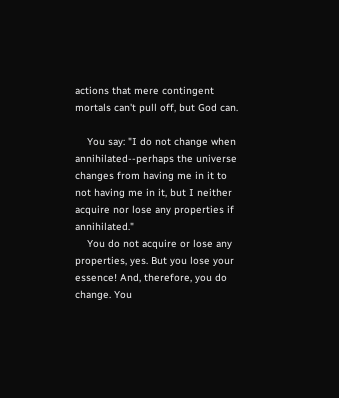actions that mere contingent mortals can't pull off, but God can.

    You say: "I do not change when annihilated--perhaps the universe changes from having me in it to not having me in it, but I neither acquire nor lose any properties if annihilated."
    You do not acquire or lose any properties, yes. But you lose your essence! And, therefore, you do change. You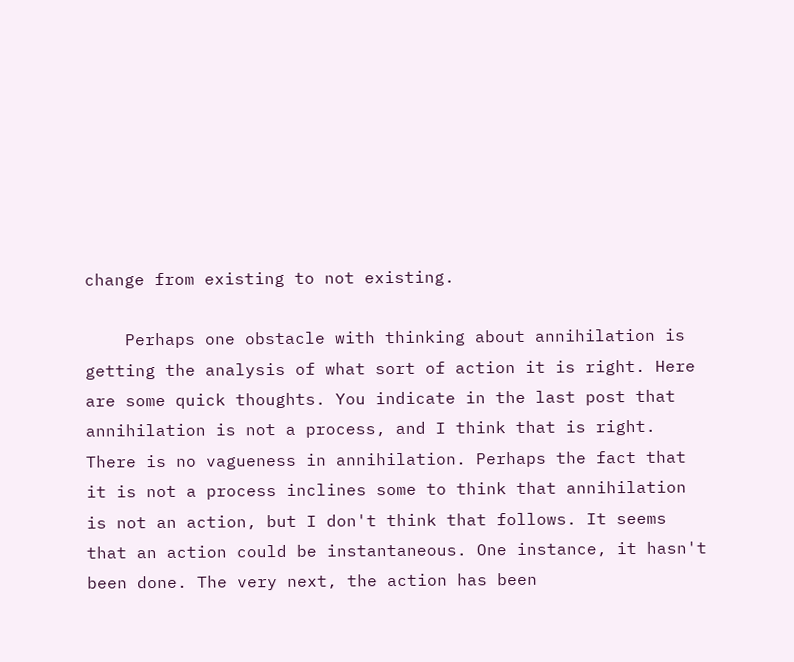change from existing to not existing.

    Perhaps one obstacle with thinking about annihilation is getting the analysis of what sort of action it is right. Here are some quick thoughts. You indicate in the last post that annihilation is not a process, and I think that is right. There is no vagueness in annihilation. Perhaps the fact that it is not a process inclines some to think that annihilation is not an action, but I don't think that follows. It seems that an action could be instantaneous. One instance, it hasn't been done. The very next, the action has been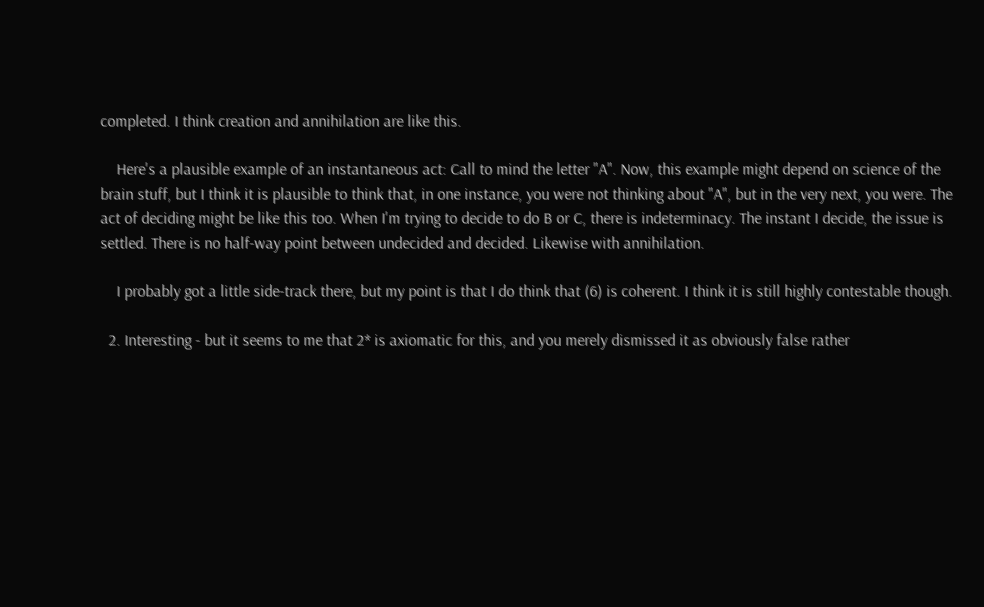completed. I think creation and annihilation are like this.

    Here's a plausible example of an instantaneous act: Call to mind the letter "A". Now, this example might depend on science of the brain stuff, but I think it is plausible to think that, in one instance, you were not thinking about "A", but in the very next, you were. The act of deciding might be like this too. When I'm trying to decide to do B or C, there is indeterminacy. The instant I decide, the issue is settled. There is no half-way point between undecided and decided. Likewise with annihilation.

    I probably got a little side-track there, but my point is that I do think that (6) is coherent. I think it is still highly contestable though.

  2. Interesting - but it seems to me that 2* is axiomatic for this, and you merely dismissed it as obviously false rather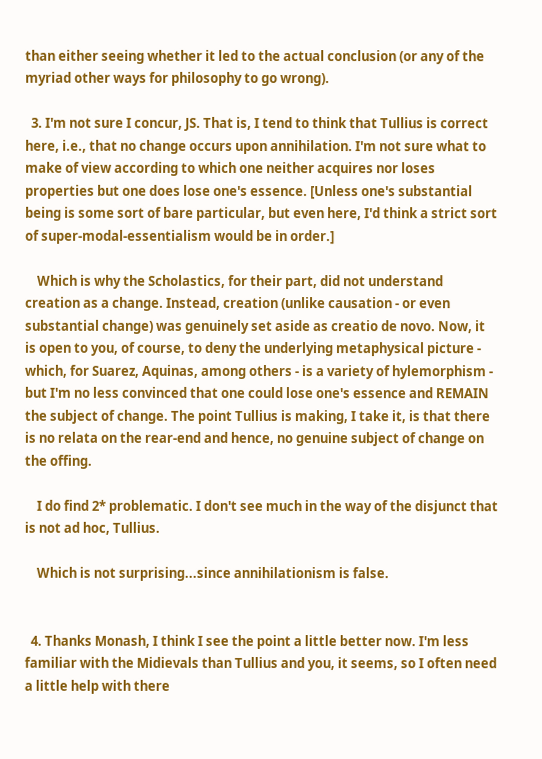than either seeing whether it led to the actual conclusion (or any of the myriad other ways for philosophy to go wrong).

  3. I'm not sure I concur, JS. That is, I tend to think that Tullius is correct here, i.e., that no change occurs upon annihilation. I'm not sure what to make of view according to which one neither acquires nor loses properties but one does lose one's essence. [Unless one's substantial being is some sort of bare particular, but even here, I'd think a strict sort of super-modal-essentialism would be in order.]

    Which is why the Scholastics, for their part, did not understand creation as a change. Instead, creation (unlike causation - or even substantial change) was genuinely set aside as creatio de novo. Now, it is open to you, of course, to deny the underlying metaphysical picture - which, for Suarez, Aquinas, among others - is a variety of hylemorphism - but I'm no less convinced that one could lose one's essence and REMAIN the subject of change. The point Tullius is making, I take it, is that there is no relata on the rear-end and hence, no genuine subject of change on the offing.

    I do find 2* problematic. I don't see much in the way of the disjunct that is not ad hoc, Tullius.

    Which is not surprising...since annihilationism is false.


  4. Thanks Monash, I think I see the point a little better now. I'm less familiar with the Midievals than Tullius and you, it seems, so I often need a little help with there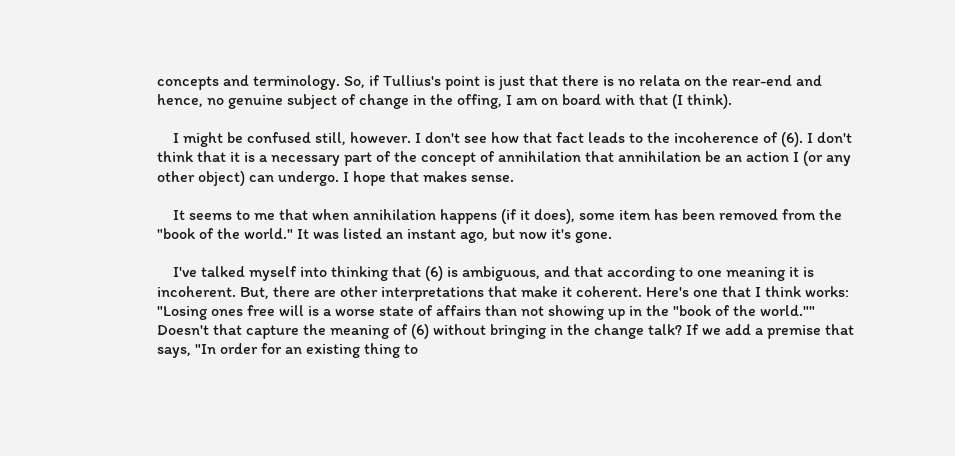concepts and terminology. So, if Tullius's point is just that there is no relata on the rear-end and hence, no genuine subject of change in the offing, I am on board with that (I think).

    I might be confused still, however. I don't see how that fact leads to the incoherence of (6). I don't think that it is a necessary part of the concept of annihilation that annihilation be an action I (or any other object) can undergo. I hope that makes sense.

    It seems to me that when annihilation happens (if it does), some item has been removed from the "book of the world." It was listed an instant ago, but now it's gone.

    I've talked myself into thinking that (6) is ambiguous, and that according to one meaning it is incoherent. But, there are other interpretations that make it coherent. Here's one that I think works: "Losing ones free will is a worse state of affairs than not showing up in the "book of the world."" Doesn't that capture the meaning of (6) without bringing in the change talk? If we add a premise that says, "In order for an existing thing to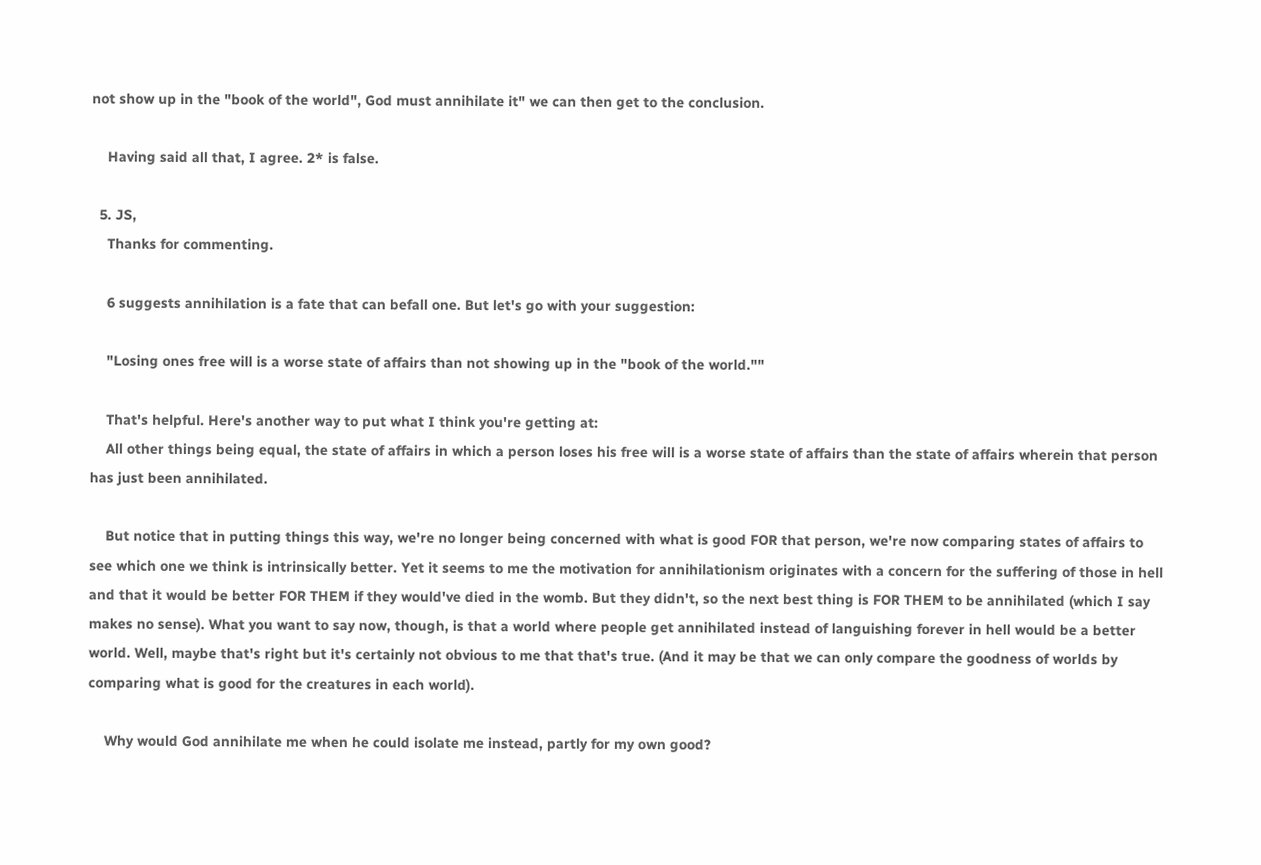not show up in the "book of the world", God must annihilate it" we can then get to the conclusion.

    Having said all that, I agree. 2* is false.

  5. JS,
    Thanks for commenting.

    6 suggests annihilation is a fate that can befall one. But let's go with your suggestion:

    "Losing ones free will is a worse state of affairs than not showing up in the "book of the world.""

    That's helpful. Here's another way to put what I think you're getting at:
    All other things being equal, the state of affairs in which a person loses his free will is a worse state of affairs than the state of affairs wherein that person has just been annihilated.

    But notice that in putting things this way, we're no longer being concerned with what is good FOR that person, we're now comparing states of affairs to see which one we think is intrinsically better. Yet it seems to me the motivation for annihilationism originates with a concern for the suffering of those in hell and that it would be better FOR THEM if they would've died in the womb. But they didn't, so the next best thing is FOR THEM to be annihilated (which I say makes no sense). What you want to say now, though, is that a world where people get annihilated instead of languishing forever in hell would be a better world. Well, maybe that's right but it's certainly not obvious to me that that's true. (And it may be that we can only compare the goodness of worlds by comparing what is good for the creatures in each world).

    Why would God annihilate me when he could isolate me instead, partly for my own good?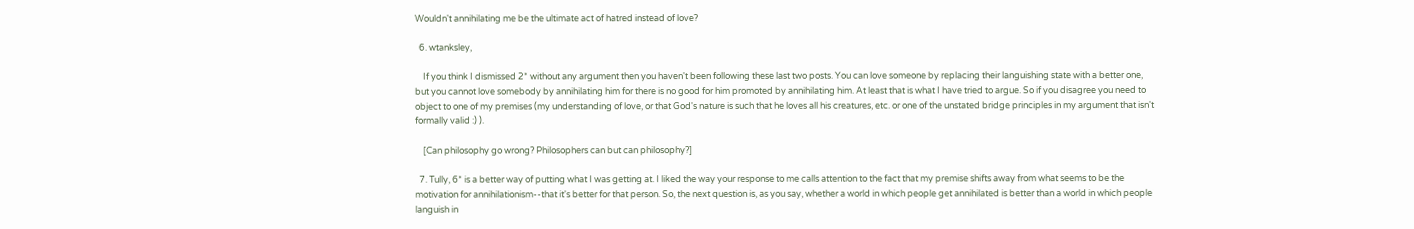Wouldn't annihilating me be the ultimate act of hatred instead of love?

  6. wtanksley,

    If you think I dismissed 2* without any argument then you haven't been following these last two posts. You can love someone by replacing their languishing state with a better one, but you cannot love somebody by annihilating him for there is no good for him promoted by annihilating him. At least that is what I have tried to argue. So if you disagree you need to object to one of my premises (my understanding of love, or that God's nature is such that he loves all his creatures, etc. or one of the unstated bridge principles in my argument that isn't formally valid :) ).

    [Can philosophy go wrong? Philosophers can but can philosophy?]

  7. Tully, 6* is a better way of putting what I was getting at. I liked the way your response to me calls attention to the fact that my premise shifts away from what seems to be the motivation for annihilationism--that it's better for that person. So, the next question is, as you say, whether a world in which people get annihilated is better than a world in which people languish in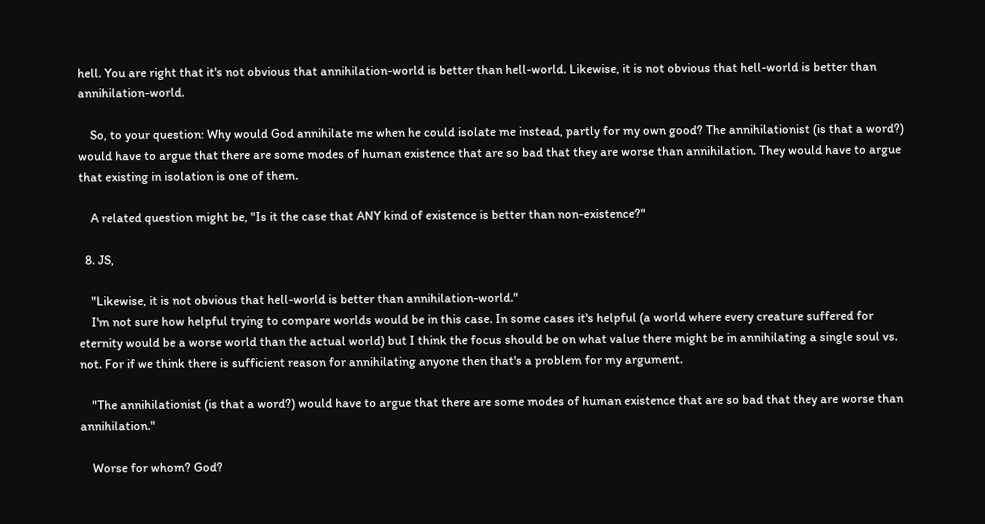hell. You are right that it's not obvious that annihilation-world is better than hell-world. Likewise, it is not obvious that hell-world is better than annihilation-world.

    So, to your question: Why would God annihilate me when he could isolate me instead, partly for my own good? The annihilationist (is that a word?) would have to argue that there are some modes of human existence that are so bad that they are worse than annihilation. They would have to argue that existing in isolation is one of them.

    A related question might be, "Is it the case that ANY kind of existence is better than non-existence?"

  8. JS,

    "Likewise, it is not obvious that hell-world is better than annihilation-world."
    I'm not sure how helpful trying to compare worlds would be in this case. In some cases it's helpful (a world where every creature suffered for eternity would be a worse world than the actual world) but I think the focus should be on what value there might be in annihilating a single soul vs. not. For if we think there is sufficient reason for annihilating anyone then that's a problem for my argument.

    "The annihilationist (is that a word?) would have to argue that there are some modes of human existence that are so bad that they are worse than annihilation."

    Worse for whom? God?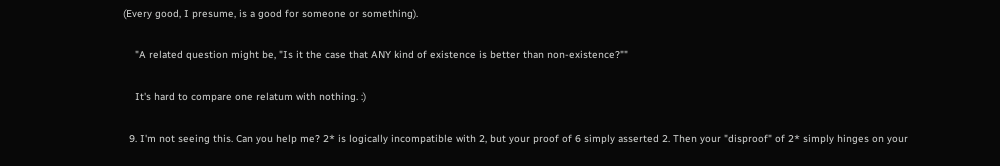(Every good, I presume, is a good for someone or something).

    "A related question might be, "Is it the case that ANY kind of existence is better than non-existence?""

    It's hard to compare one relatum with nothing. :)

  9. I'm not seeing this. Can you help me? 2* is logically incompatible with 2, but your proof of 6 simply asserted 2. Then your "disproof" of 2* simply hinges on your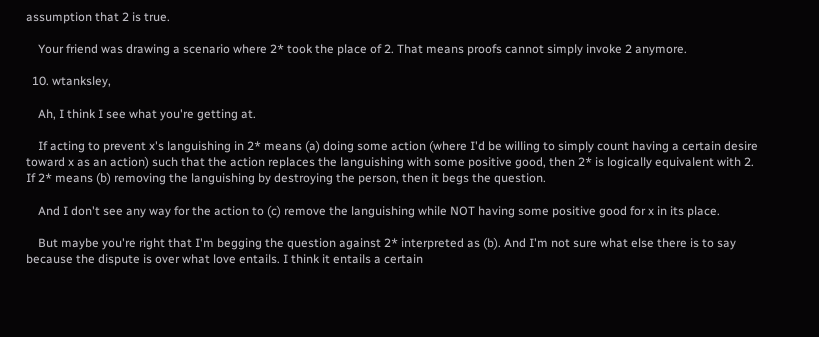assumption that 2 is true.

    Your friend was drawing a scenario where 2* took the place of 2. That means proofs cannot simply invoke 2 anymore.

  10. wtanksley,

    Ah, I think I see what you're getting at.

    If acting to prevent x's languishing in 2* means (a) doing some action (where I'd be willing to simply count having a certain desire toward x as an action) such that the action replaces the languishing with some positive good, then 2* is logically equivalent with 2. If 2* means (b) removing the languishing by destroying the person, then it begs the question.

    And I don't see any way for the action to (c) remove the languishing while NOT having some positive good for x in its place.

    But maybe you're right that I'm begging the question against 2* interpreted as (b). And I'm not sure what else there is to say because the dispute is over what love entails. I think it entails a certain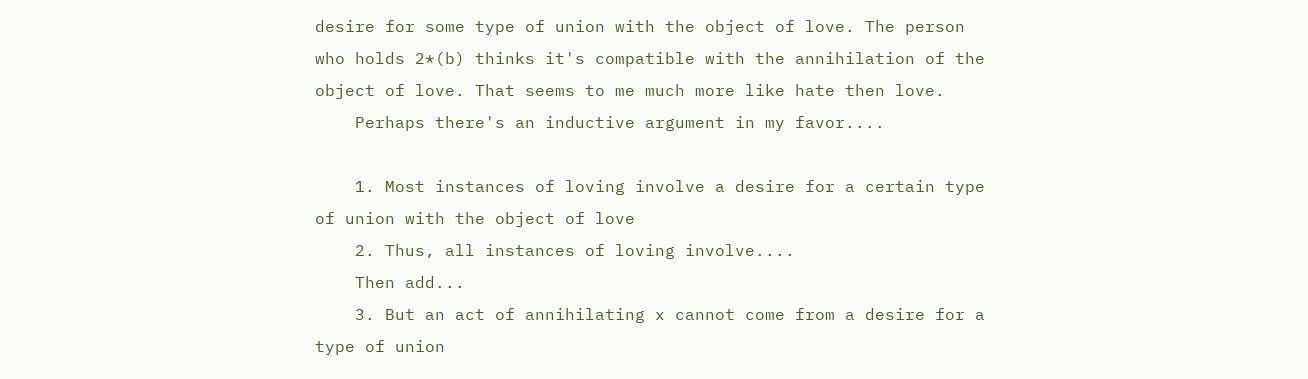desire for some type of union with the object of love. The person who holds 2*(b) thinks it's compatible with the annihilation of the object of love. That seems to me much more like hate then love.
    Perhaps there's an inductive argument in my favor....

    1. Most instances of loving involve a desire for a certain type of union with the object of love
    2. Thus, all instances of loving involve....
    Then add...
    3. But an act of annihilating x cannot come from a desire for a type of union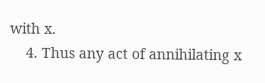with x.
    4. Thus any act of annihilating x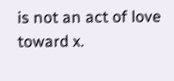is not an act of love toward x.